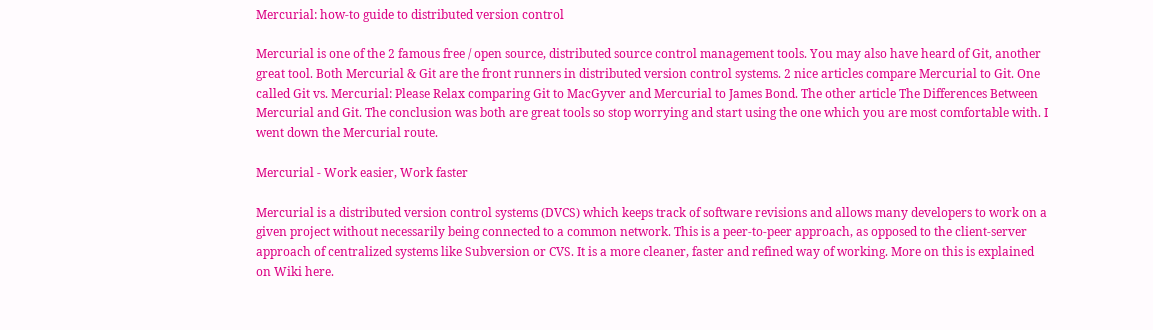Mercurial: how-to guide to distributed version control

Mercurial is one of the 2 famous free / open source, distributed source control management tools. You may also have heard of Git, another great tool. Both Mercurial & Git are the front runners in distributed version control systems. 2 nice articles compare Mercurial to Git. One called Git vs. Mercurial: Please Relax comparing Git to MacGyver and Mercurial to James Bond. The other article The Differences Between Mercurial and Git. The conclusion was both are great tools so stop worrying and start using the one which you are most comfortable with. I went down the Mercurial route.

Mercurial - Work easier, Work faster

Mercurial is a distributed version control systems (DVCS) which keeps track of software revisions and allows many developers to work on a given project without necessarily being connected to a common network. This is a peer-to-peer approach, as opposed to the client-server approach of centralized systems like Subversion or CVS. It is a more cleaner, faster and refined way of working. More on this is explained on Wiki here.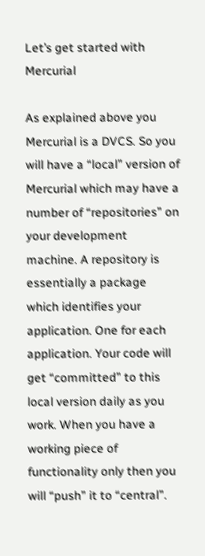Let’s get started with Mercurial

As explained above you Mercurial is a DVCS. So you will have a “local” version of Mercurial which may have a number of “repositories” on your development machine. A repository is essentially a package which identifies your application. One for each application. Your code will get “committed” to this local version daily as you work. When you have a working piece of functionality only then you will “push” it to “central”.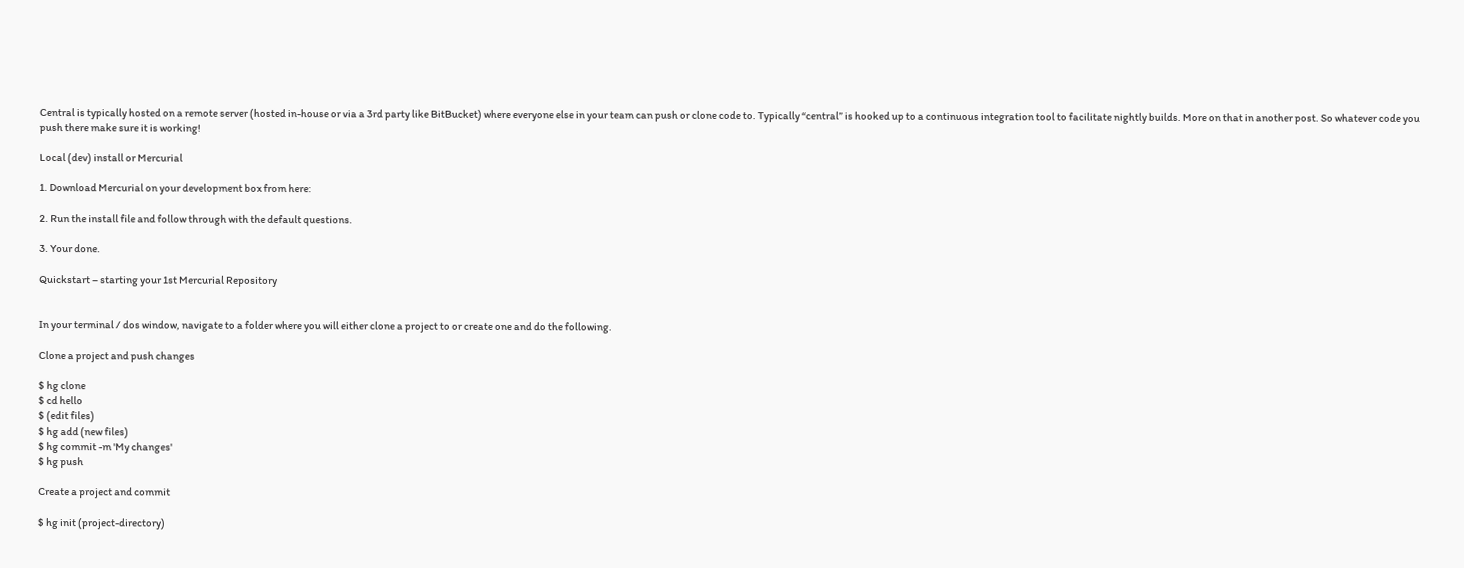Central is typically hosted on a remote server (hosted in-house or via a 3rd party like BitBucket) where everyone else in your team can push or clone code to. Typically “central” is hooked up to a continuous integration tool to facilitate nightly builds. More on that in another post. So whatever code you push there make sure it is working!

Local (dev) install or Mercurial

1. Download Mercurial on your development box from here:

2. Run the install file and follow through with the default questions.

3. Your done.

Quickstart – starting your 1st Mercurial Repository


In your terminal / dos window, navigate to a folder where you will either clone a project to or create one and do the following.

Clone a project and push changes

$ hg clone
$ cd hello
$ (edit files)
$ hg add (new files)
$ hg commit -m 'My changes'
$ hg push

Create a project and commit

$ hg init (project-directory)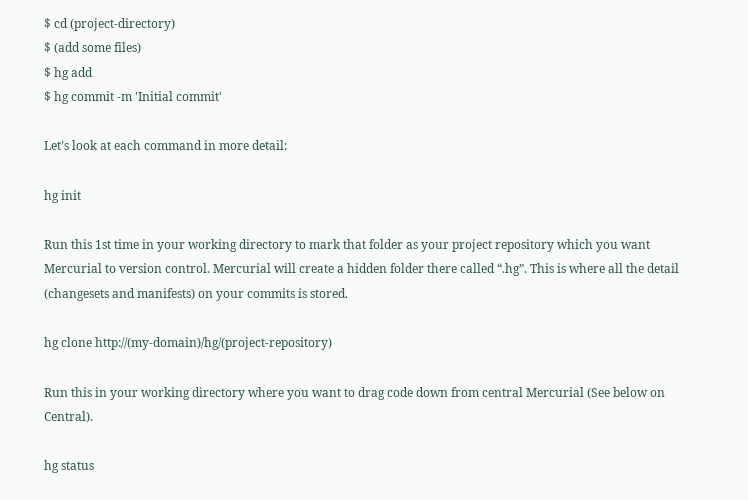$ cd (project-directory)
$ (add some files)
$ hg add
$ hg commit -m 'Initial commit'

Let’s look at each command in more detail:

hg init

Run this 1st time in your working directory to mark that folder as your project repository which you want Mercurial to version control. Mercurial will create a hidden folder there called “.hg”. This is where all the detail (changesets and manifests) on your commits is stored.

hg clone http://(my-domain)/hg/(project-repository)

Run this in your working directory where you want to drag code down from central Mercurial (See below on Central).

hg status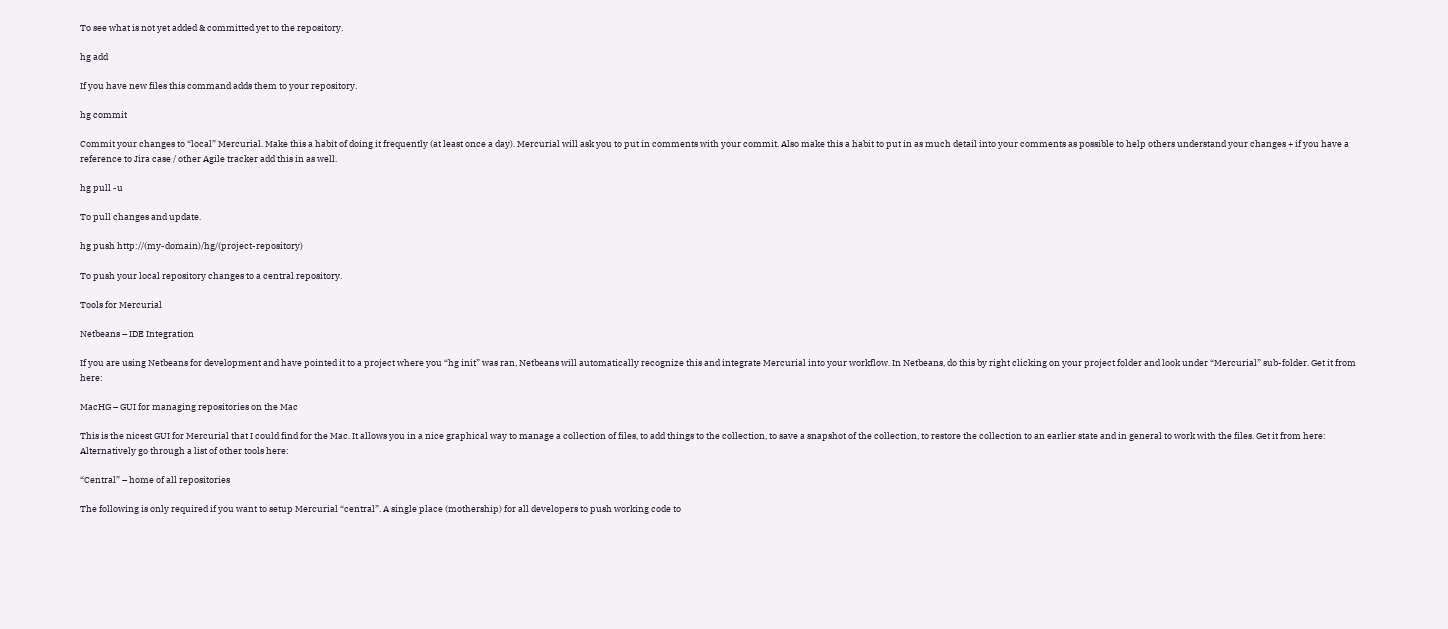To see what is not yet added & committed yet to the repository.

hg add

If you have new files this command adds them to your repository.

hg commit

Commit your changes to “local” Mercurial. Make this a habit of doing it frequently (at least once a day). Mercurial will ask you to put in comments with your commit. Also make this a habit to put in as much detail into your comments as possible to help others understand your changes + if you have a reference to Jira case / other Agile tracker add this in as well.

hg pull -u

To pull changes and update.

hg push http://(my-domain)/hg/(project-repository)

To push your local repository changes to a central repository.

Tools for Mercurial

Netbeans – IDE Integration

If you are using Netbeans for development and have pointed it to a project where you “hg init” was ran, Netbeans will automatically recognize this and integrate Mercurial into your workflow. In Netbeans, do this by right clicking on your project folder and look under “Mercurial” sub-folder. Get it from here:

MacHG – GUI for managing repositories on the Mac

This is the nicest GUI for Mercurial that I could find for the Mac. It allows you in a nice graphical way to manage a collection of files, to add things to the collection, to save a snapshot of the collection, to restore the collection to an earlier state and in general to work with the files. Get it from here:
Alternatively go through a list of other tools here:

“Central” – home of all repositories

The following is only required if you want to setup Mercurial “central”. A single place (mothership) for all developers to push working code to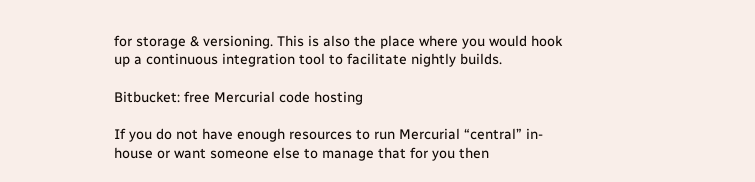for storage & versioning. This is also the place where you would hook up a continuous integration tool to facilitate nightly builds.

Bitbucket: free Mercurial code hosting

If you do not have enough resources to run Mercurial “central” in-house or want someone else to manage that for you then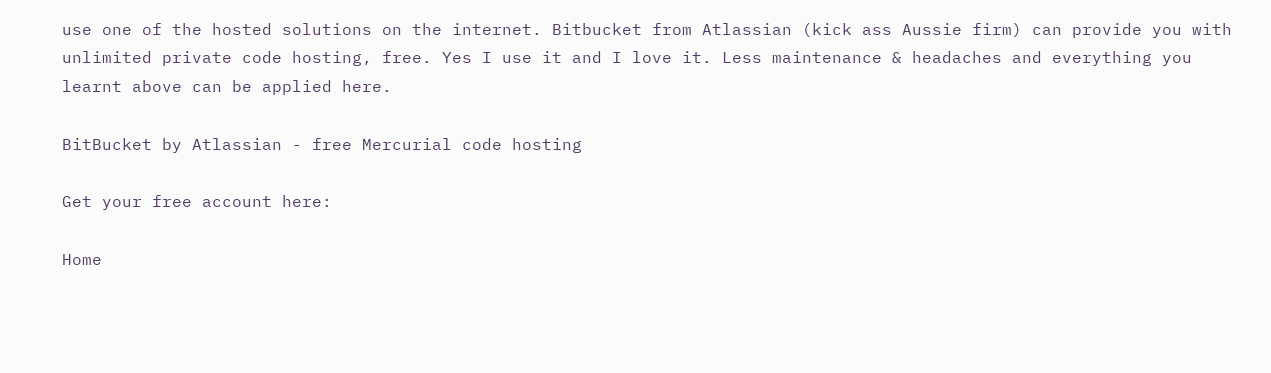use one of the hosted solutions on the internet. Bitbucket from Atlassian (kick ass Aussie firm) can provide you with unlimited private code hosting, free. Yes I use it and I love it. Less maintenance & headaches and everything you learnt above can be applied here.

BitBucket by Atlassian - free Mercurial code hosting

Get your free account here:

Home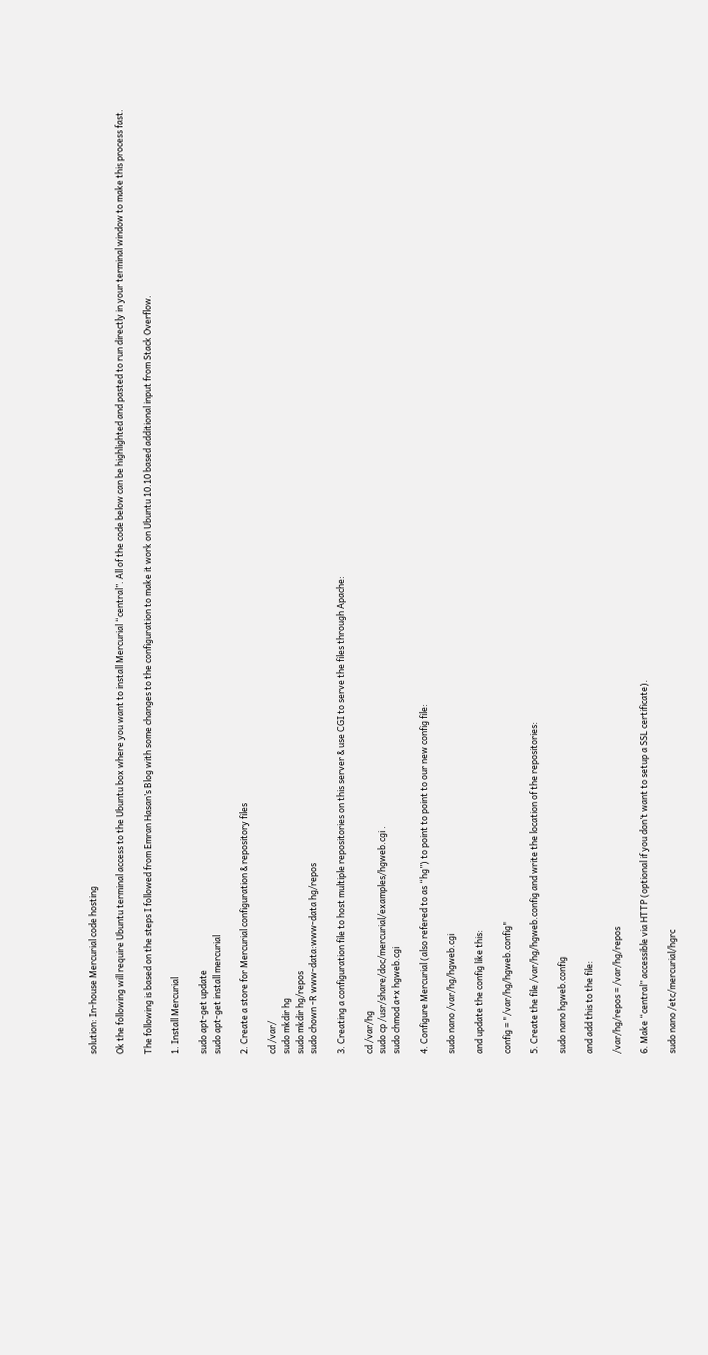solution: In-house Mercurial code hosting

Ok the following will require Ubuntu terminal access to the Ubuntu box where you want to install Mercurial “central”. All of the code below can be highlighted and pasted to run directly in your terminal window to make this process fast.

The following is based on the steps I followed from Emran Hasan’s Blog with some changes to the configuration to make it work on Ubuntu 10.10 based additional input from Stack Overflow.

1. Install Mercurial

sudo apt-get update
sudo apt-get install mercurial

2. Create a store for Mercurial configuration & repository files

cd /var/
sudo mkdir hg
sudo mkdir hg/repos
sudo chown -R www-data:www-data hg/repos

3. Creating a configuration file to host multiple repositories on this server & use CGI to serve the files through Apache:

cd /var/hg
sudo cp /usr/share/doc/mercurial/examples/hgweb.cgi .
sudo chmod a+x hgweb.cgi

4. Configure Mercurial (also refered to as “hg”) to point to point to our new config file:

sudo nano /var/hg/hgweb.cgi

and update the config like this:

config = "/var/hg/hgweb.config"

5. Create the file /var/hg/hgweb.config and write the location of the repositories:

sudo nano hgweb.config

and add this to the file:

/var/hg/repos = /var/hg/repos

6. Make “central” accessible via HTTP (optional if you don’t want to setup a SSL certificate).

sudo nano /etc/mercurial/hgrc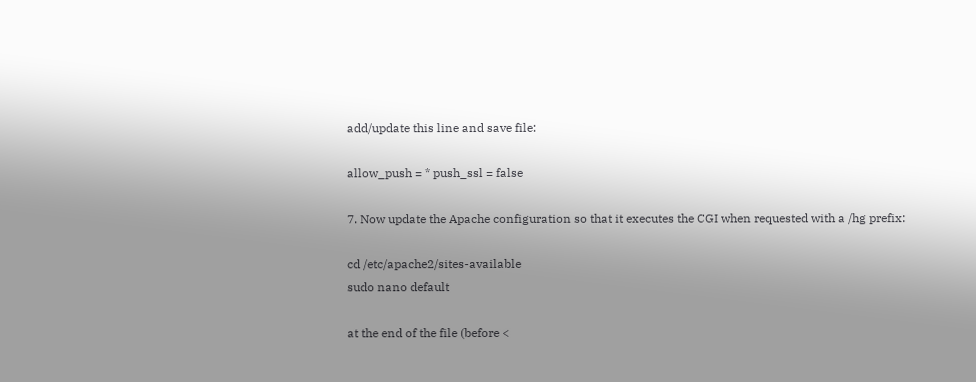add/update this line and save file:

allow_push = * push_ssl = false

7. Now update the Apache configuration so that it executes the CGI when requested with a /hg prefix:

cd /etc/apache2/sites-available
sudo nano default

at the end of the file (before <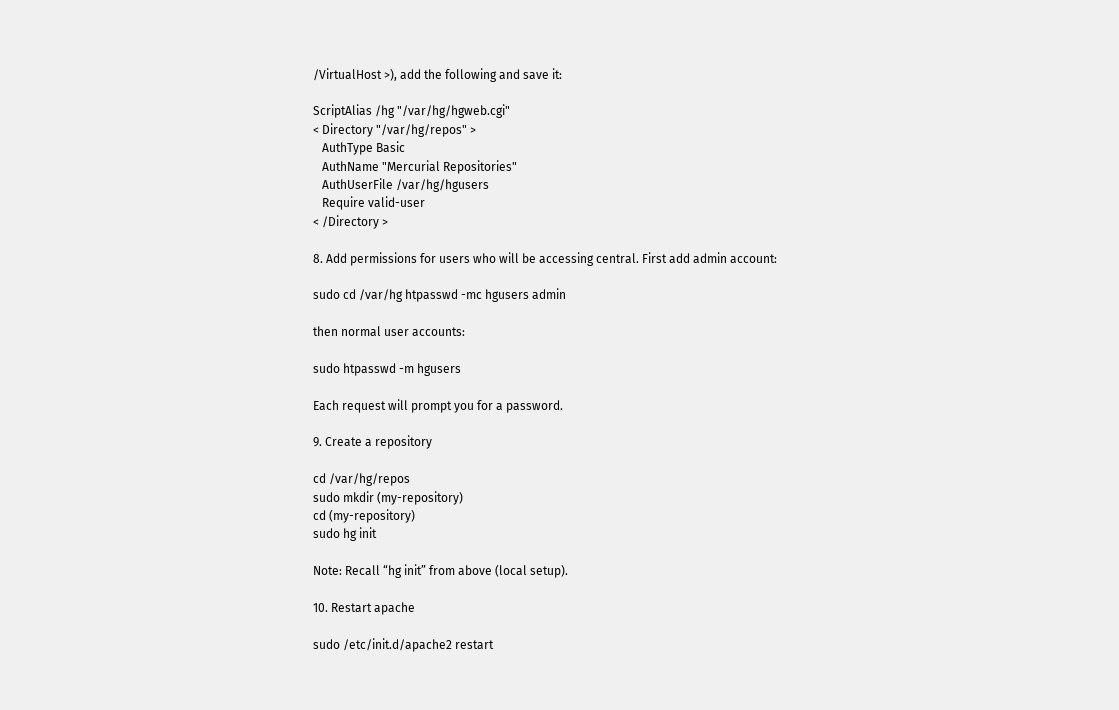/VirtualHost >), add the following and save it:

ScriptAlias /hg "/var/hg/hgweb.cgi"
< Directory "/var/hg/repos" >
   AuthType Basic
   AuthName "Mercurial Repositories"
   AuthUserFile /var/hg/hgusers
   Require valid-user
< /Directory >

8. Add permissions for users who will be accessing central. First add admin account:

sudo cd /var/hg htpasswd -mc hgusers admin

then normal user accounts:

sudo htpasswd -m hgusers

Each request will prompt you for a password.

9. Create a repository

cd /var/hg/repos
sudo mkdir (my-repository)
cd (my-repository)
sudo hg init

Note: Recall “hg init” from above (local setup).

10. Restart apache

sudo /etc/init.d/apache2 restart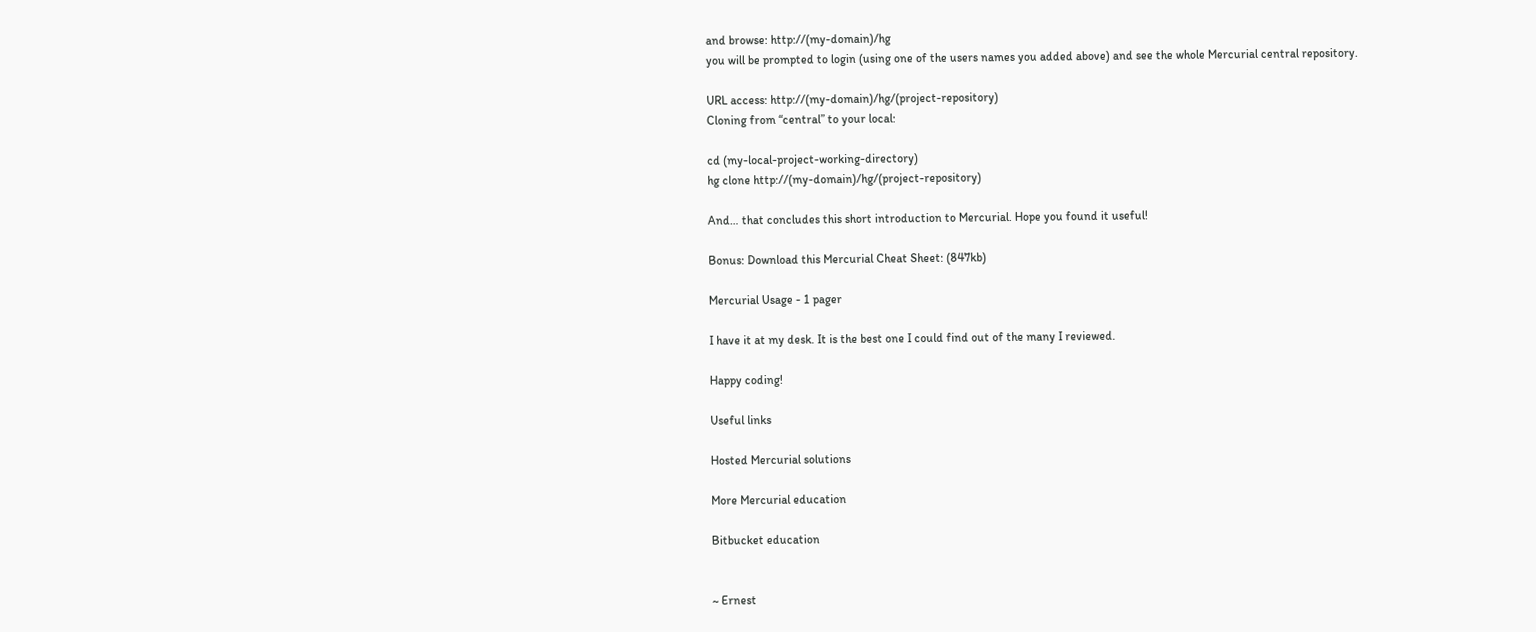and browse: http://(my-domain)/hg
you will be prompted to login (using one of the users names you added above) and see the whole Mercurial central repository.

URL access: http://(my-domain)/hg/(project-repository)
Cloning from “central” to your local:

cd (my-local-project-working-directory)
hg clone http://(my-domain)/hg/(project-repository)

And… that concludes this short introduction to Mercurial. Hope you found it useful!

Bonus: Download this Mercurial Cheat Sheet: (847kb)

Mercurial Usage - 1 pager

I have it at my desk. It is the best one I could find out of the many I reviewed.

Happy coding!

Useful links

Hosted Mercurial solutions

More Mercurial education

Bitbucket education


~ Ernest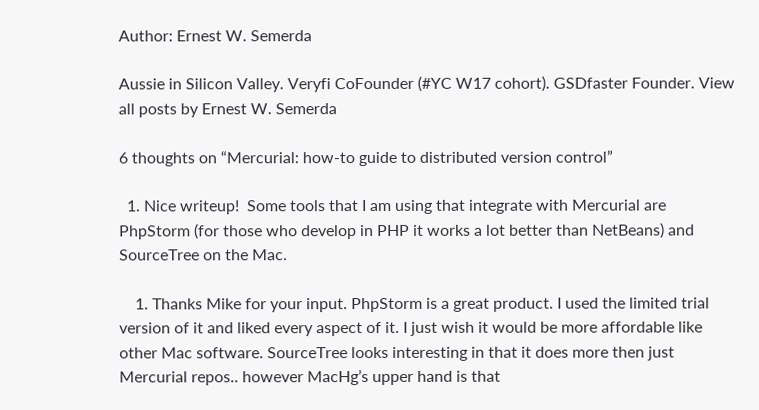Author: Ernest W. Semerda

Aussie in Silicon Valley. Veryfi CoFounder (#YC W17 cohort). GSDfaster Founder. View all posts by Ernest W. Semerda

6 thoughts on “Mercurial: how-to guide to distributed version control”

  1. Nice writeup!  Some tools that I am using that integrate with Mercurial are PhpStorm (for those who develop in PHP it works a lot better than NetBeans) and SourceTree on the Mac.

    1. Thanks Mike for your input. PhpStorm is a great product. I used the limited trial version of it and liked every aspect of it. I just wish it would be more affordable like other Mac software. SourceTree looks interesting in that it does more then just Mercurial repos.. however MacHg’s upper hand is that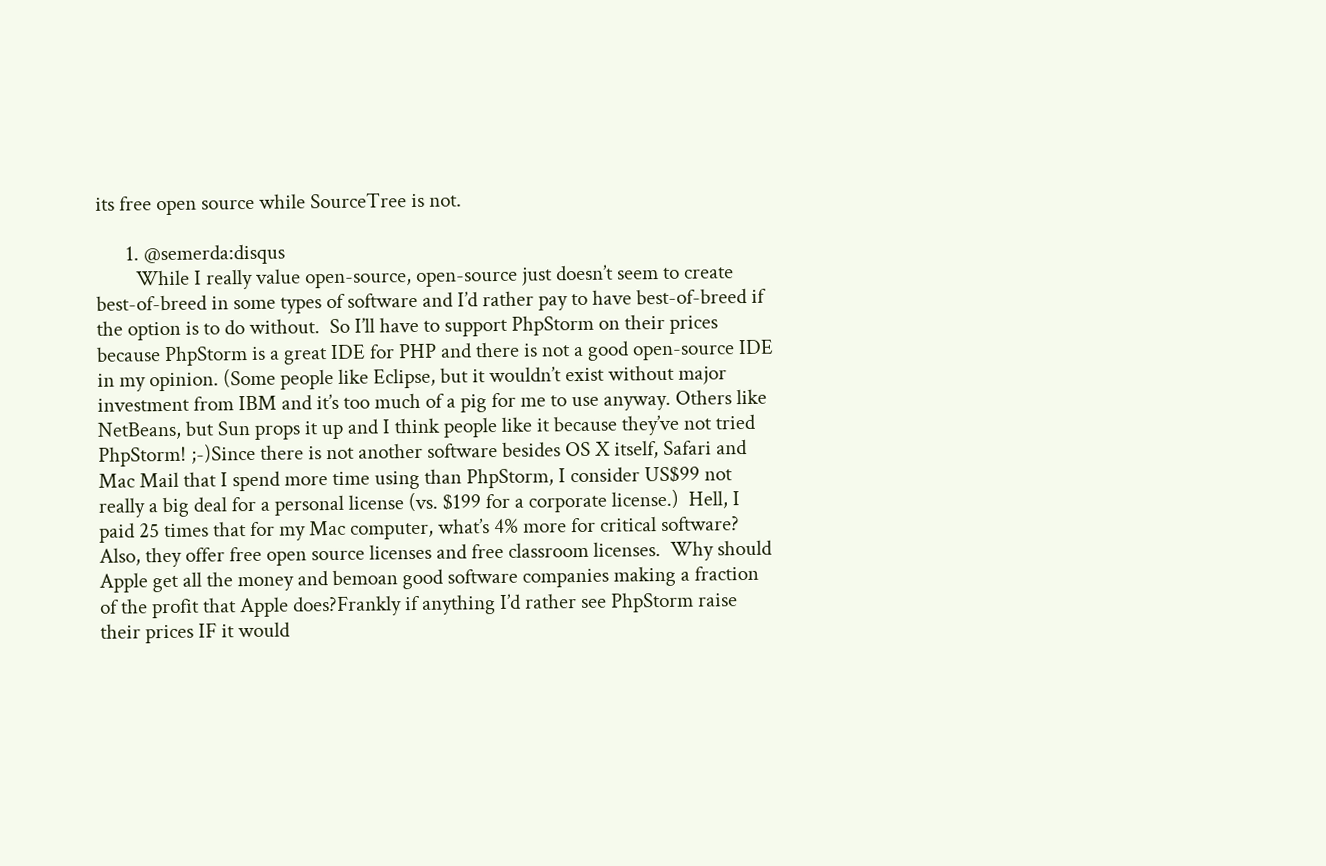its free open source while SourceTree is not.

      1. @semerda:disqus
        While I really value open-source, open-source just doesn’t seem to create best-of-breed in some types of software and I’d rather pay to have best-of-breed if the option is to do without.  So I’ll have to support PhpStorm on their prices because PhpStorm is a great IDE for PHP and there is not a good open-source IDE in my opinion. (Some people like Eclipse, but it wouldn’t exist without major investment from IBM and it’s too much of a pig for me to use anyway. Others like NetBeans, but Sun props it up and I think people like it because they’ve not tried PhpStorm! ;-)Since there is not another software besides OS X itself, Safari and Mac Mail that I spend more time using than PhpStorm, I consider US$99 not really a big deal for a personal license (vs. $199 for a corporate license.)  Hell, I paid 25 times that for my Mac computer, what’s 4% more for critical software? Also, they offer free open source licenses and free classroom licenses.  Why should Apple get all the money and bemoan good software companies making a fraction of the profit that Apple does?Frankly if anything I’d rather see PhpStorm raise their prices IF it would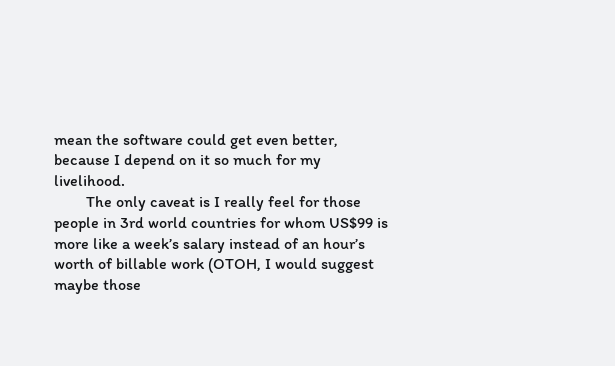mean the software could get even better, because I depend on it so much for my livelihood.
        The only caveat is I really feel for those people in 3rd world countries for whom US$99 is more like a week’s salary instead of an hour’s worth of billable work (OTOH, I would suggest maybe those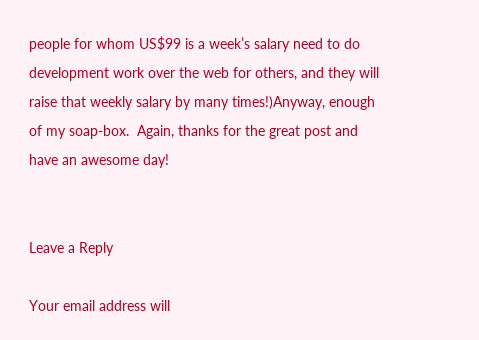people for whom US$99 is a week’s salary need to do development work over the web for others, and they will raise that weekly salary by many times!)Anyway, enough of my soap-box.  Again, thanks for the great post and have an awesome day!


Leave a Reply

Your email address will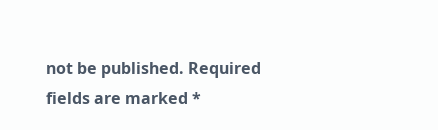not be published. Required fields are marked *